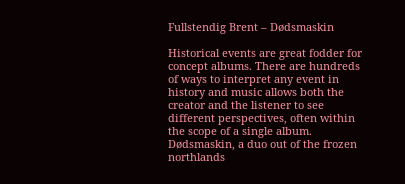Fullstendig Brent – Dødsmaskin

Historical events are great fodder for concept albums. There are hundreds of ways to interpret any event in history and music allows both the creator and the listener to see different perspectives, often within the scope of a single album. Dødsmaskin, a duo out of the frozen northlands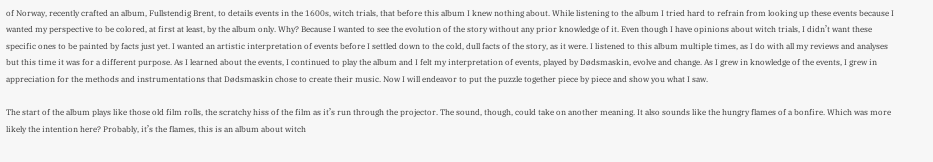of Norway, recently crafted an album, Fullstendig Brent, to details events in the 1600s, witch trials, that before this album I knew nothing about. While listening to the album I tried hard to refrain from looking up these events because I wanted my perspective to be colored, at first at least, by the album only. Why? Because I wanted to see the evolution of the story without any prior knowledge of it. Even though I have opinions about witch trials, I didn’t want these specific ones to be painted by facts just yet. I wanted an artistic interpretation of events before I settled down to the cold, dull facts of the story, as it were. I listened to this album multiple times, as I do with all my reviews and analyses but this time it was for a different purpose. As I learned about the events, I continued to play the album and I felt my interpretation of events, played by Dødsmaskin, evolve and change. As I grew in knowledge of the events, I grew in appreciation for the methods and instrumentations that Dødsmaskin chose to create their music. Now I will endeavor to put the puzzle together piece by piece and show you what I saw.

The start of the album plays like those old film rolls, the scratchy hiss of the film as it’s run through the projector. The sound, though, could take on another meaning. It also sounds like the hungry flames of a bonfire. Which was more likely the intention here? Probably, it’s the flames, this is an album about witch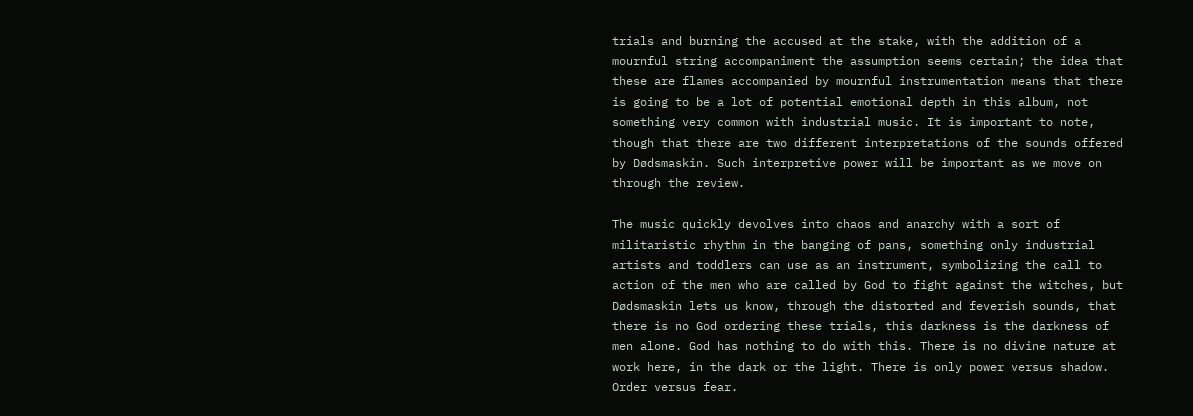trials and burning the accused at the stake, with the addition of a mournful string accompaniment the assumption seems certain; the idea that these are flames accompanied by mournful instrumentation means that there is going to be a lot of potential emotional depth in this album, not something very common with industrial music. It is important to note, though that there are two different interpretations of the sounds offered by Dødsmaskin. Such interpretive power will be important as we move on through the review.

The music quickly devolves into chaos and anarchy with a sort of militaristic rhythm in the banging of pans, something only industrial artists and toddlers can use as an instrument, symbolizing the call to action of the men who are called by God to fight against the witches, but Dødsmaskin lets us know, through the distorted and feverish sounds, that there is no God ordering these trials, this darkness is the darkness of men alone. God has nothing to do with this. There is no divine nature at work here, in the dark or the light. There is only power versus shadow. Order versus fear.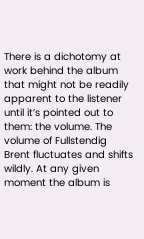There is a dichotomy at work behind the album that might not be readily apparent to the listener until it’s pointed out to them: the volume. The volume of Fullstendig Brent fluctuates and shifts wildly. At any given moment the album is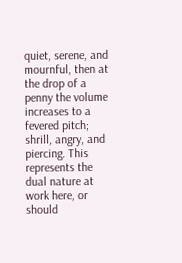quiet, serene, and mournful, then at the drop of a penny the volume increases to a fevered pitch; shrill, angry, and piercing. This represents the dual nature at work here, or should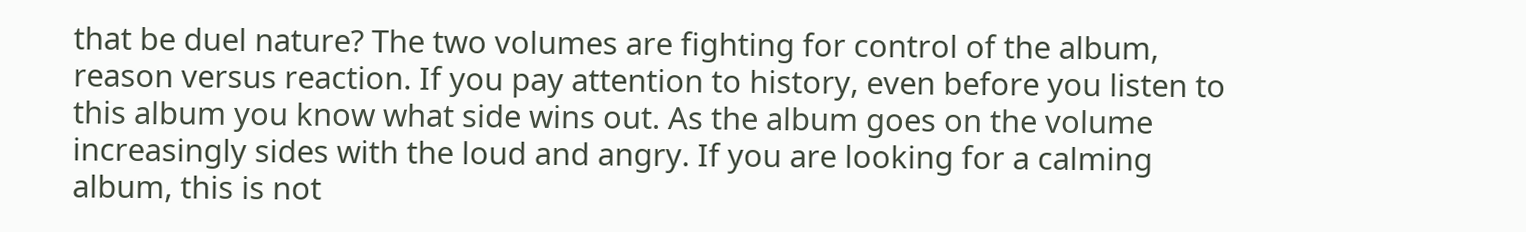that be duel nature? The two volumes are fighting for control of the album, reason versus reaction. If you pay attention to history, even before you listen to this album you know what side wins out. As the album goes on the volume increasingly sides with the loud and angry. If you are looking for a calming album, this is not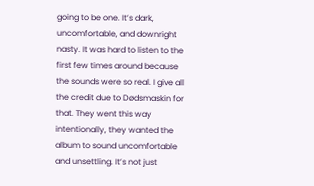going to be one. It’s dark, uncomfortable, and downright nasty. It was hard to listen to the first few times around because the sounds were so real. I give all the credit due to Dødsmaskin for that. They went this way intentionally, they wanted the album to sound uncomfortable and unsettling. It’s not just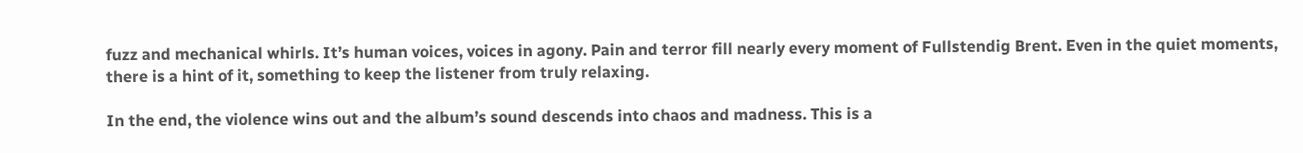fuzz and mechanical whirls. It’s human voices, voices in agony. Pain and terror fill nearly every moment of Fullstendig Brent. Even in the quiet moments, there is a hint of it, something to keep the listener from truly relaxing.

In the end, the violence wins out and the album’s sound descends into chaos and madness. This is a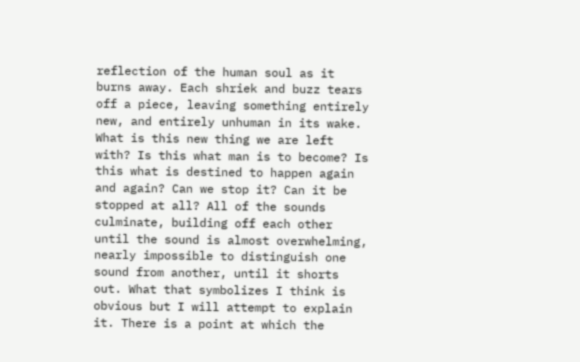reflection of the human soul as it burns away. Each shriek and buzz tears off a piece, leaving something entirely new, and entirely unhuman in its wake. What is this new thing we are left with? Is this what man is to become? Is this what is destined to happen again and again? Can we stop it? Can it be stopped at all? All of the sounds culminate, building off each other until the sound is almost overwhelming, nearly impossible to distinguish one sound from another, until it shorts out. What that symbolizes I think is obvious but I will attempt to explain it. There is a point at which the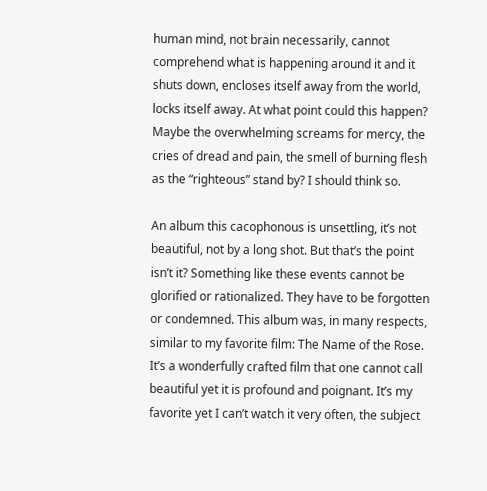human mind, not brain necessarily, cannot comprehend what is happening around it and it shuts down, encloses itself away from the world, locks itself away. At what point could this happen? Maybe the overwhelming screams for mercy, the cries of dread and pain, the smell of burning flesh as the “righteous” stand by? I should think so.

An album this cacophonous is unsettling, it’s not beautiful, not by a long shot. But that’s the point isn’t it? Something like these events cannot be glorified or rationalized. They have to be forgotten or condemned. This album was, in many respects, similar to my favorite film: The Name of the Rose. It’s a wonderfully crafted film that one cannot call beautiful yet it is profound and poignant. It’s my favorite yet I can’t watch it very often, the subject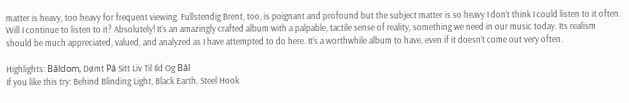matter is heavy, too heavy for frequent viewing. Fullstendig Brent, too, is poignant and profound but the subject matter is so heavy I don’t think I could listen to it often. Will I continue to listen to it? Absolutely! It’s an amazingly crafted album with a palpable, tactile sense of reality, something we need in our music today. Its realism should be much appreciated, valued, and analyzed as I have attempted to do here. It’s a worthwhile album to have, even if it doesn’t come out very often.

Highlights: Båldom, Dømt På Sitt Liv Til Ild Og Bål
If you like this try: Behind Blinding Light, Black Earth, Steel Hook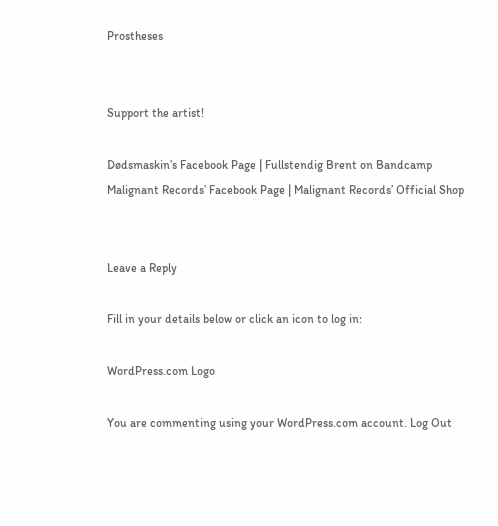Prostheses


Support the artist!

Dødsmaskin’s Facebook Page | Fullstendig Brent on Bandcamp
Malignant Records’ Facebook Page | Malignant Records’ Official Shop


Leave a Reply

Fill in your details below or click an icon to log in:

WordPress.com Logo

You are commenting using your WordPress.com account. Log Out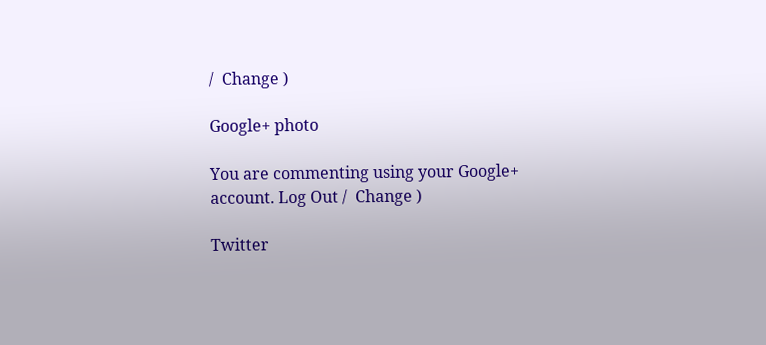/  Change )

Google+ photo

You are commenting using your Google+ account. Log Out /  Change )

Twitter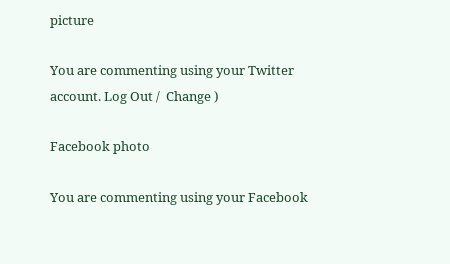picture

You are commenting using your Twitter account. Log Out /  Change )

Facebook photo

You are commenting using your Facebook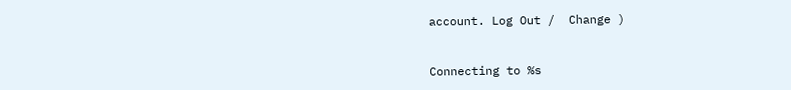account. Log Out /  Change )


Connecting to %s